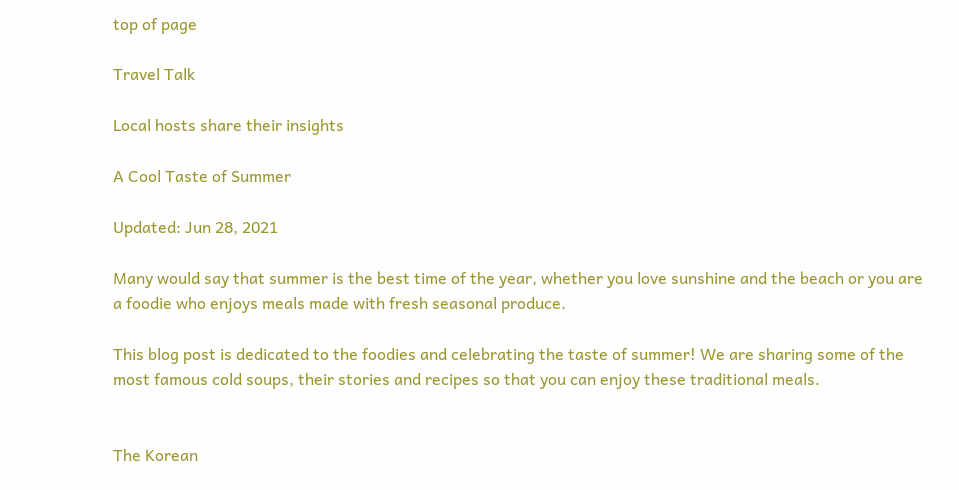top of page

Travel Talk

Local hosts share their insights

A Cool Taste of Summer

Updated: Jun 28, 2021

Many would say that summer is the best time of the year, whether you love sunshine and the beach or you are a foodie who enjoys meals made with fresh seasonal produce.

This blog post is dedicated to the foodies and celebrating the taste of summer! We are sharing some of the most famous cold soups, their stories and recipes so that you can enjoy these traditional meals.


The Korean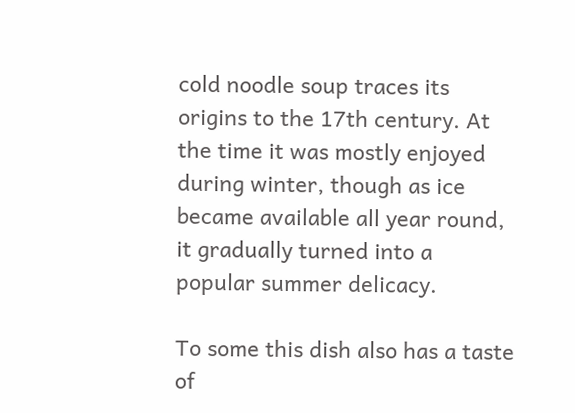cold noodle soup traces its origins to the 17th century. At the time it was mostly enjoyed during winter, though as ice became available all year round, it gradually turned into a popular summer delicacy.

To some this dish also has a taste of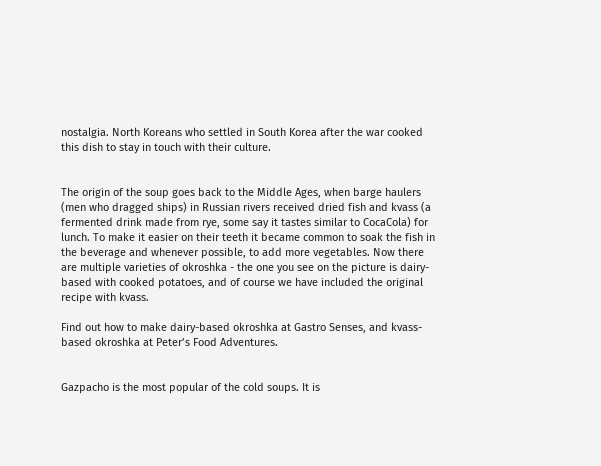nostalgia. North Koreans who settled in South Korea after the war cooked this dish to stay in touch with their culture.


The origin of the soup goes back to the Middle Ages, when barge haulers (men who dragged ships) in Russian rivers received dried fish and kvass (a fermented drink made from rye, some say it tastes similar to CocaCola) for lunch. To make it easier on their teeth it became common to soak the fish in the beverage and whenever possible, to add more vegetables. Now there are multiple varieties of okroshka - the one you see on the picture is dairy-based with cooked potatoes, and of course we have included the original recipe with kvass.

Find out how to make dairy-based okroshka at Gastro Senses, and kvass-based okroshka at Peter’s Food Adventures.


Gazpacho is the most popular of the cold soups. It is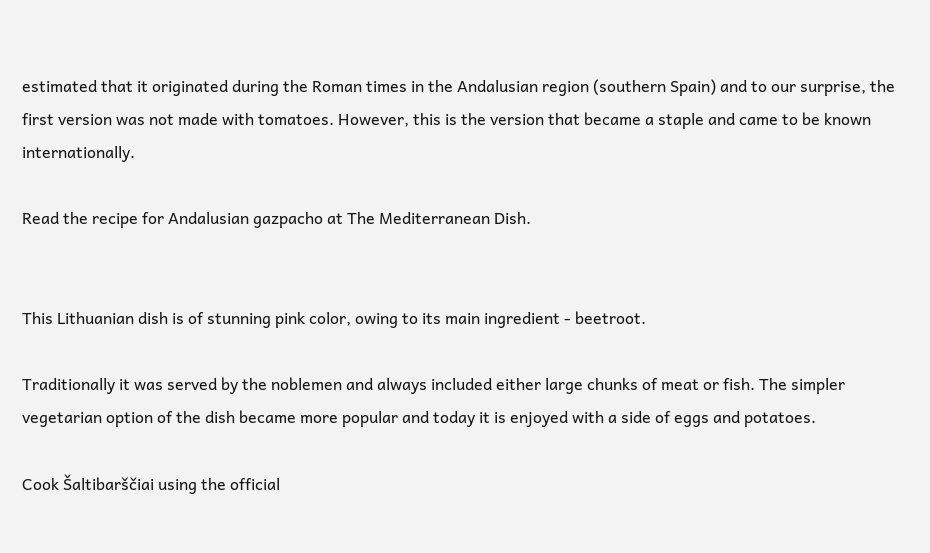estimated that it originated during the Roman times in the Andalusian region (southern Spain) and to our surprise, the first version was not made with tomatoes. However, this is the version that became a staple and came to be known internationally.

Read the recipe for Andalusian gazpacho at The Mediterranean Dish.


This Lithuanian dish is of stunning pink color, owing to its main ingredient - beetroot.

Traditionally it was served by the noblemen and always included either large chunks of meat or fish. The simpler vegetarian option of the dish became more popular and today it is enjoyed with a side of eggs and potatoes.

Cook Šaltibarščiai using the official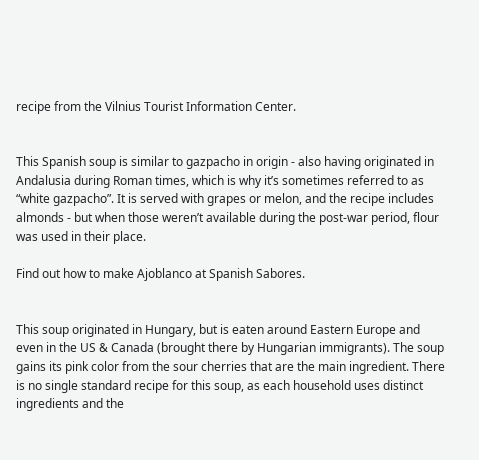recipe from the Vilnius Tourist Information Center.


This Spanish soup is similar to gazpacho in origin - also having originated in Andalusia during Roman times, which is why it’s sometimes referred to as “white gazpacho”. It is served with grapes or melon, and the recipe includes almonds - but when those weren’t available during the post-war period, flour was used in their place.

Find out how to make Ajoblanco at Spanish Sabores.


This soup originated in Hungary, but is eaten around Eastern Europe and even in the US & Canada (brought there by Hungarian immigrants). The soup gains its pink color from the sour cherries that are the main ingredient. There is no single standard recipe for this soup, as each household uses distinct ingredients and the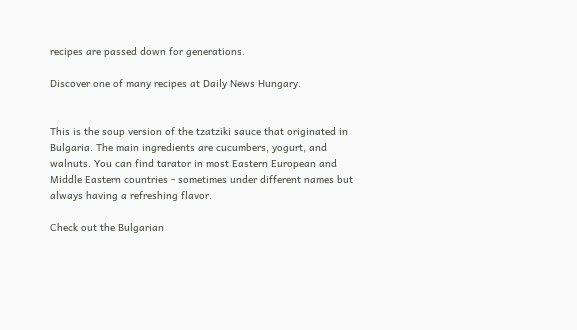recipes are passed down for generations.

Discover one of many recipes at Daily News Hungary.


This is the soup version of the tzatziki sauce that originated in Bulgaria. The main ingredients are cucumbers, yogurt, and walnuts. You can find tarator in most Eastern European and Middle Eastern countries - sometimes under different names but always having a refreshing flavor.

Check out the Bulgarian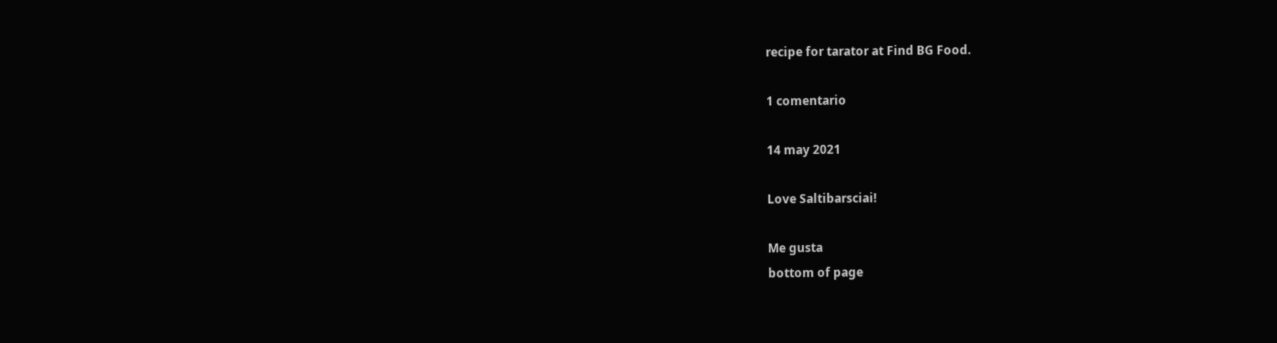recipe for tarator at Find BG Food.

1 comentario

14 may 2021

Love Saltibarsciai!

Me gusta
bottom of page